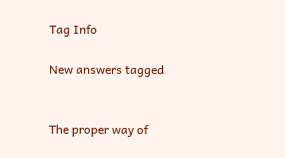Tag Info

New answers tagged


The proper way of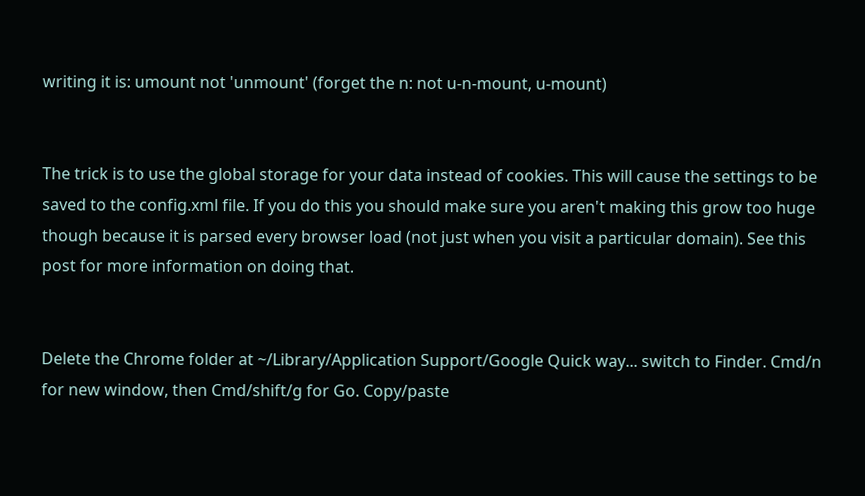writing it is: umount not 'unmount' (forget the n: not u-n-mount, u-mount)


The trick is to use the global storage for your data instead of cookies. This will cause the settings to be saved to the config.xml file. If you do this you should make sure you aren't making this grow too huge though because it is parsed every browser load (not just when you visit a particular domain). See this post for more information on doing that.


Delete the Chrome folder at ~/Library/Application Support/Google Quick way... switch to Finder. Cmd/n for new window, then Cmd/shift/g for Go. Copy/paste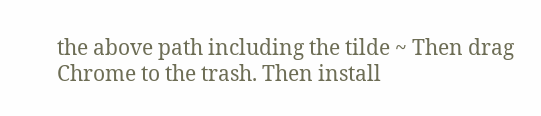the above path including the tilde ~ Then drag Chrome to the trash. Then install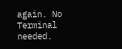again. No Terminal needed.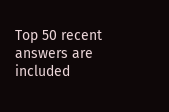Top 50 recent answers are included